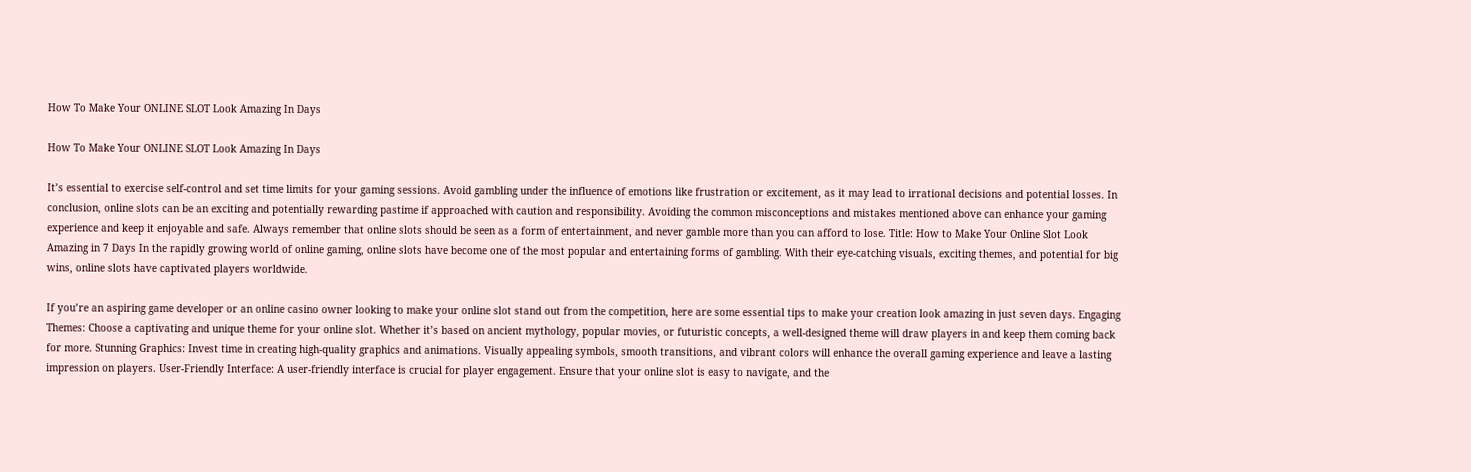How To Make Your ONLINE SLOT Look Amazing In Days

How To Make Your ONLINE SLOT Look Amazing In Days

It’s essential to exercise self-control and set time limits for your gaming sessions. Avoid gambling under the influence of emotions like frustration or excitement, as it may lead to irrational decisions and potential losses. In conclusion, online slots can be an exciting and potentially rewarding pastime if approached with caution and responsibility. Avoiding the common misconceptions and mistakes mentioned above can enhance your gaming experience and keep it enjoyable and safe. Always remember that online slots should be seen as a form of entertainment, and never gamble more than you can afford to lose. Title: How to Make Your Online Slot Look Amazing in 7 Days In the rapidly growing world of online gaming, online slots have become one of the most popular and entertaining forms of gambling. With their eye-catching visuals, exciting themes, and potential for big wins, online slots have captivated players worldwide.

If you’re an aspiring game developer or an online casino owner looking to make your online slot stand out from the competition, here are some essential tips to make your creation look amazing in just seven days. Engaging Themes: Choose a captivating and unique theme for your online slot. Whether it’s based on ancient mythology, popular movies, or futuristic concepts, a well-designed theme will draw players in and keep them coming back for more. Stunning Graphics: Invest time in creating high-quality graphics and animations. Visually appealing symbols, smooth transitions, and vibrant colors will enhance the overall gaming experience and leave a lasting impression on players. User-Friendly Interface: A user-friendly interface is crucial for player engagement. Ensure that your online slot is easy to navigate, and the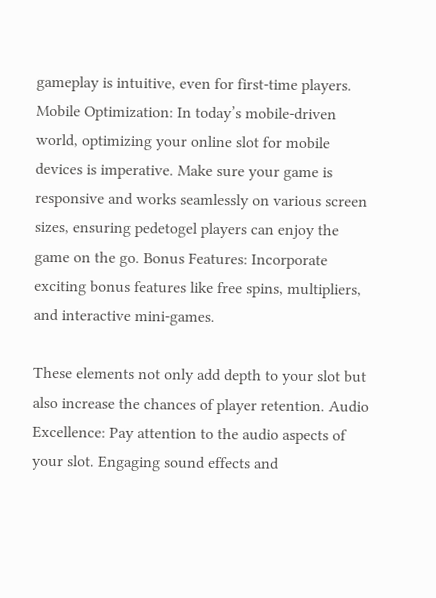gameplay is intuitive, even for first-time players. Mobile Optimization: In today’s mobile-driven world, optimizing your online slot for mobile devices is imperative. Make sure your game is responsive and works seamlessly on various screen sizes, ensuring pedetogel players can enjoy the game on the go. Bonus Features: Incorporate exciting bonus features like free spins, multipliers, and interactive mini-games.

These elements not only add depth to your slot but also increase the chances of player retention. Audio Excellence: Pay attention to the audio aspects of your slot. Engaging sound effects and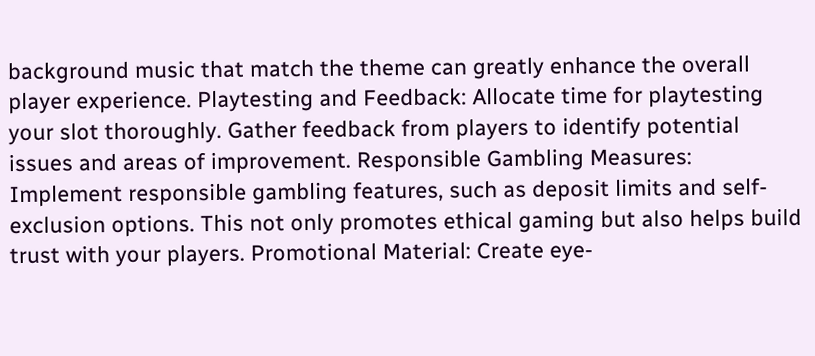background music that match the theme can greatly enhance the overall player experience. Playtesting and Feedback: Allocate time for playtesting your slot thoroughly. Gather feedback from players to identify potential issues and areas of improvement. Responsible Gambling Measures: Implement responsible gambling features, such as deposit limits and self-exclusion options. This not only promotes ethical gaming but also helps build trust with your players. Promotional Material: Create eye-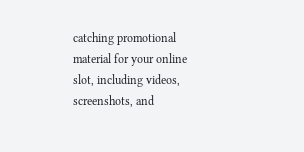catching promotional material for your online slot, including videos, screenshots, and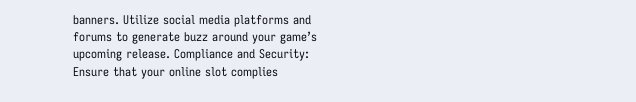banners. Utilize social media platforms and forums to generate buzz around your game’s upcoming release. Compliance and Security: Ensure that your online slot complies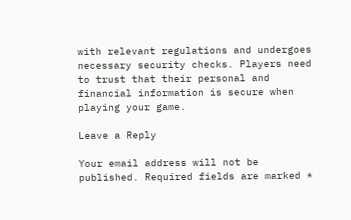with relevant regulations and undergoes necessary security checks. Players need to trust that their personal and financial information is secure when playing your game.

Leave a Reply

Your email address will not be published. Required fields are marked *